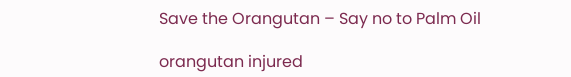Save the Orangutan – Say no to Palm Oil

orangutan injured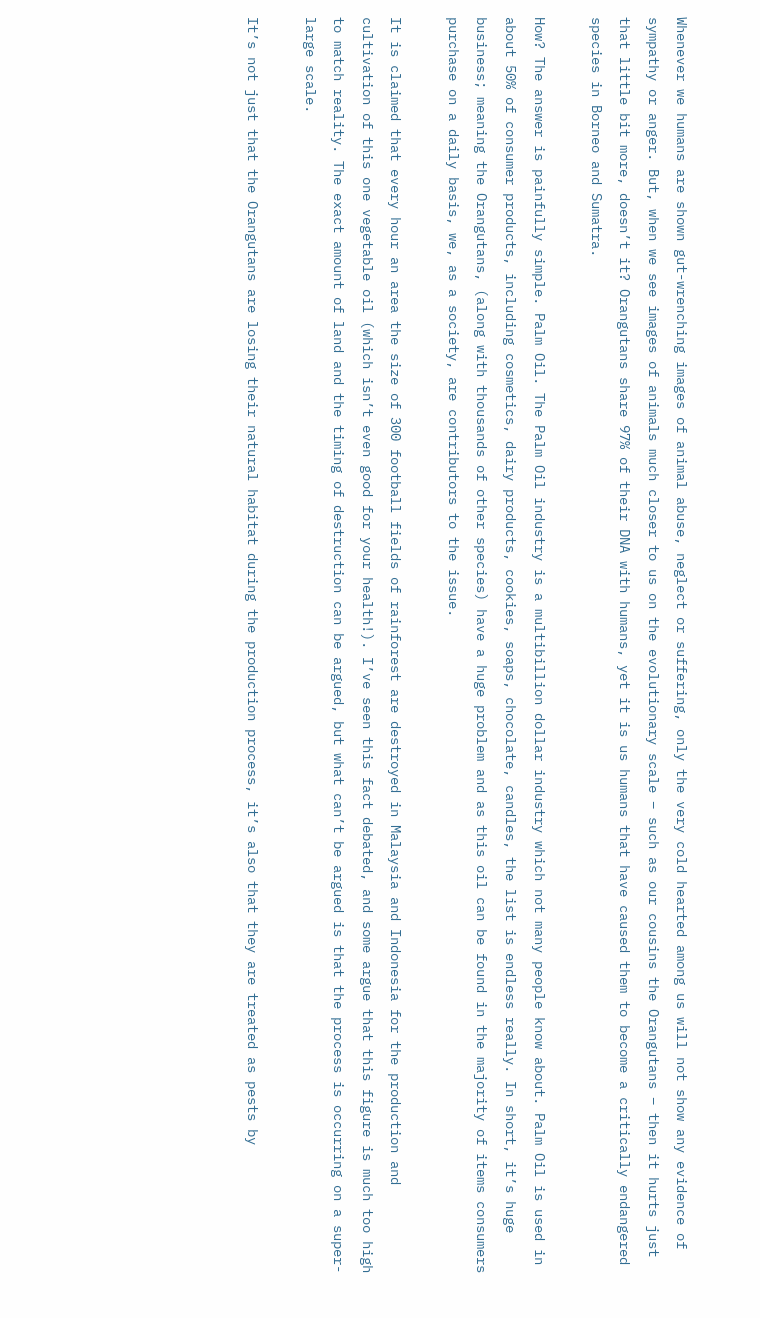Whenever we humans are shown gut-wrenching images of animal abuse, neglect or suffering, only the very cold hearted among us will not show any evidence of sympathy or anger. But, when we see images of animals much closer to us on the evolutionary scale – such as our cousins the Orangutans – then it hurts just that little bit more, doesn’t it? Orangutans share 97% of their DNA with humans, yet it is us humans that have caused them to become a critically endangered species in Borneo and Sumatra.

How? The answer is painfully simple. Palm Oil. The Palm Oil industry is a multibillion dollar industry which not many people know about. Palm Oil is used in about 50% of consumer products, including cosmetics, dairy products, cookies, soaps, chocolate, candles, the list is endless really. In short, it’s huge business; meaning the Orangutans, (along with thousands of other species) have a huge problem and as this oil can be found in the majority of items consumers purchase on a daily basis, we, as a society, are contributors to the issue.

It is claimed that every hour an area the size of 300 football fields of rainforest are destroyed in Malaysia and Indonesia for the production and cultivation of this one vegetable oil (which isn’t even good for your health!). I’ve seen this fact debated, and some argue that this figure is much too high to match reality. The exact amount of land and the timing of destruction can be argued, but what can’t be argued is that the process is occurring on a super-large scale.

It’s not just that the Orangutans are losing their natural habitat during the production process, it’s also that they are treated as pests by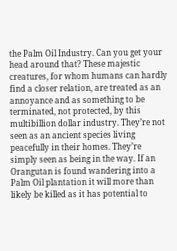the Palm Oil Industry. Can you get your head around that? These majestic creatures, for whom humans can hardly find a closer relation, are treated as an annoyance and as something to be terminated, not protected, by this multibillion dollar industry. They’re not seen as an ancient species living peacefully in their homes. They’re simply seen as being in the way. If an Orangutan is found wandering into a Palm Oil plantation it will more than likely be killed as it has potential to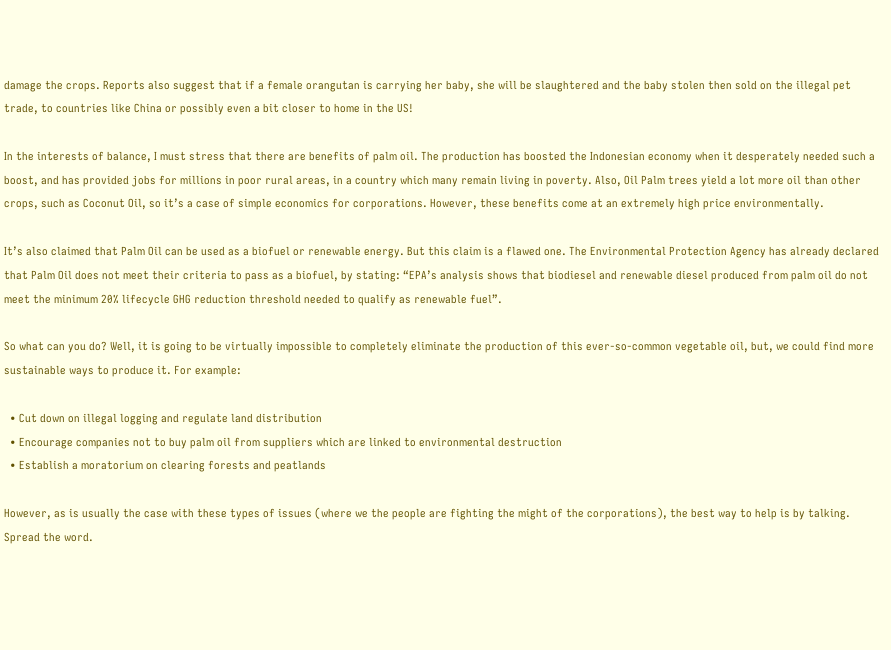damage the crops. Reports also suggest that if a female orangutan is carrying her baby, she will be slaughtered and the baby stolen then sold on the illegal pet trade, to countries like China or possibly even a bit closer to home in the US!

In the interests of balance, I must stress that there are benefits of palm oil. The production has boosted the Indonesian economy when it desperately needed such a boost, and has provided jobs for millions in poor rural areas, in a country which many remain living in poverty. Also, Oil Palm trees yield a lot more oil than other crops, such as Coconut Oil, so it’s a case of simple economics for corporations. However, these benefits come at an extremely high price environmentally.

It’s also claimed that Palm Oil can be used as a biofuel or renewable energy. But this claim is a flawed one. The Environmental Protection Agency has already declared that Palm Oil does not meet their criteria to pass as a biofuel, by stating: “EPA’s analysis shows that biodiesel and renewable diesel produced from palm oil do not meet the minimum 20% lifecycle GHG reduction threshold needed to qualify as renewable fuel”.

So what can you do? Well, it is going to be virtually impossible to completely eliminate the production of this ever-so-common vegetable oil, but, we could find more sustainable ways to produce it. For example:

  • Cut down on illegal logging and regulate land distribution
  • Encourage companies not to buy palm oil from suppliers which are linked to environmental destruction
  • Establish a moratorium on clearing forests and peatlands

However, as is usually the case with these types of issues (where we the people are fighting the might of the corporations), the best way to help is by talking. Spread the word.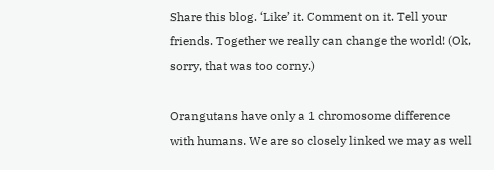Share this blog. ‘Like’ it. Comment on it. Tell your friends. Together we really can change the world! (Ok, sorry, that was too corny.)

Orangutans have only a 1 chromosome difference with humans. We are so closely linked we may as well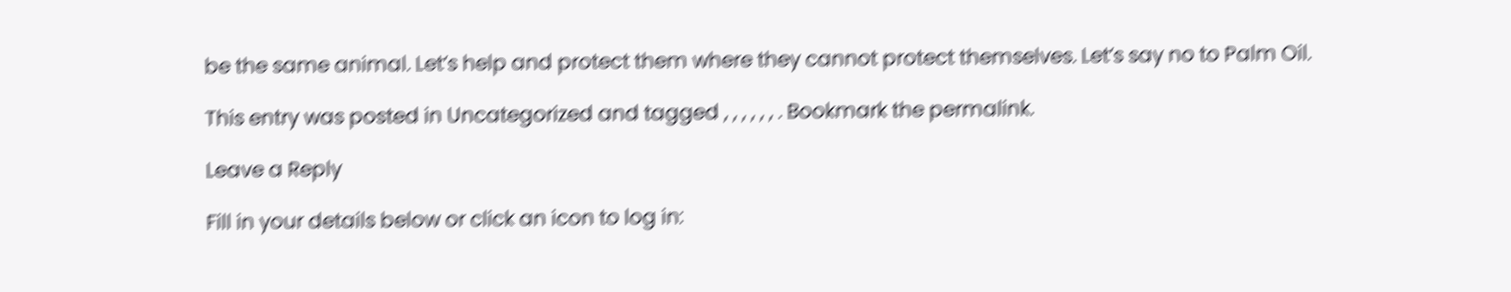be the same animal. Let’s help and protect them where they cannot protect themselves. Let’s say no to Palm Oil.

This entry was posted in Uncategorized and tagged , , , , , , . Bookmark the permalink.

Leave a Reply

Fill in your details below or click an icon to log in: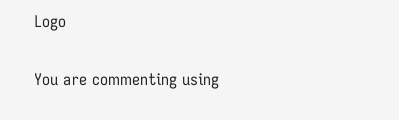Logo

You are commenting using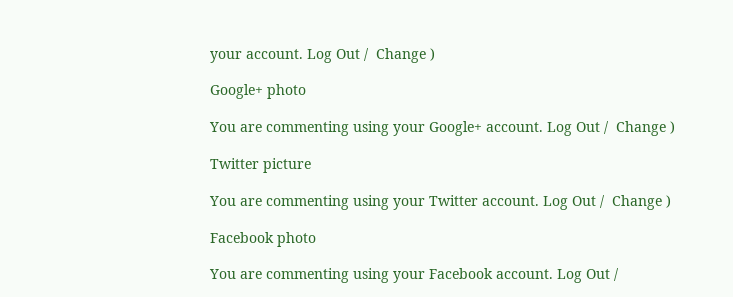your account. Log Out /  Change )

Google+ photo

You are commenting using your Google+ account. Log Out /  Change )

Twitter picture

You are commenting using your Twitter account. Log Out /  Change )

Facebook photo

You are commenting using your Facebook account. Log Out /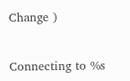Change )


Connecting to %s